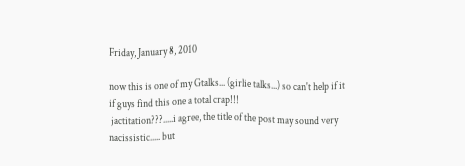Friday, January 8, 2010

now this is one of my Gtalks... (girlie talks...) so can't help if it if guys find this one a total crap!!!
 jactitation???.....i agree, the title of the post may sound very nacissistic..... but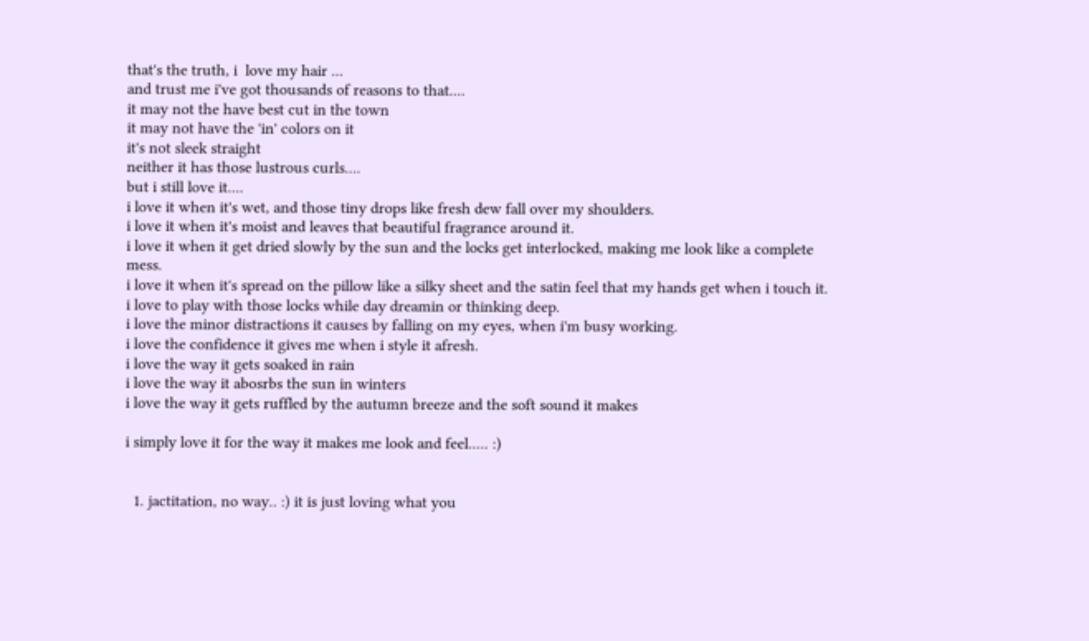that's the truth, i  love my hair ...
and trust me i've got thousands of reasons to that....
it may not the have best cut in the town
it may not have the 'in' colors on it
it's not sleek straight
neither it has those lustrous curls....
but i still love it....
i love it when it's wet, and those tiny drops like fresh dew fall over my shoulders.
i love it when it's moist and leaves that beautiful fragrance around it.
i love it when it get dried slowly by the sun and the locks get interlocked, making me look like a complete mess.
i love it when it's spread on the pillow like a silky sheet and the satin feel that my hands get when i touch it.
i love to play with those locks while day dreamin or thinking deep.
i love the minor distractions it causes by falling on my eyes, when i'm busy working.
i love the confidence it gives me when i style it afresh.
i love the way it gets soaked in rain
i love the way it abosrbs the sun in winters
i love the way it gets ruffled by the autumn breeze and the soft sound it makes

i simply love it for the way it makes me look and feel..... :)


  1. jactitation, no way.. :) it is just loving what you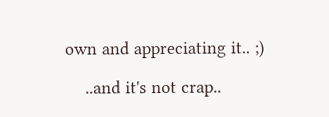own and appreciating it.. ;)

    ..and it's not crap..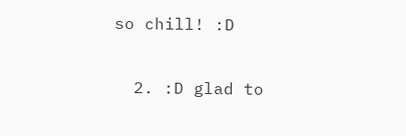so chill! :D

  2. :D glad to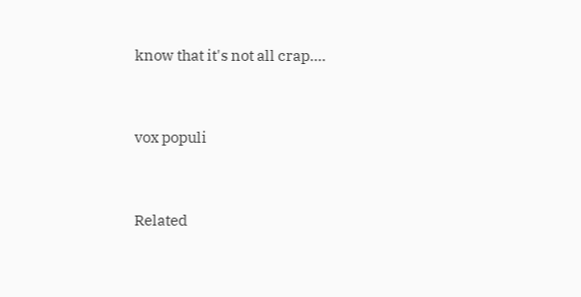know that it's not all crap....


vox populi


Related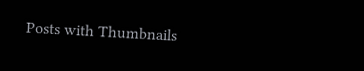Posts with Thumbnails